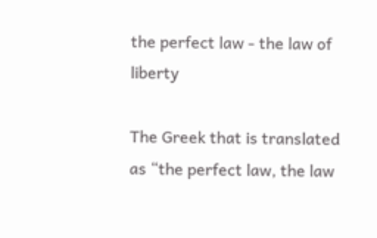the perfect law - the law of liberty

The Greek that is translated as “the perfect law, the law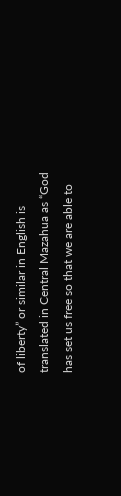of liberty” or similar in English is translated in Central Mazahua as “God has set us free so that we are able to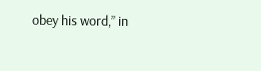obey his word,” in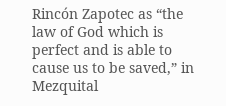Rincón Zapotec as “the law of God which is perfect and is able to cause us to be saved,” in Mezquital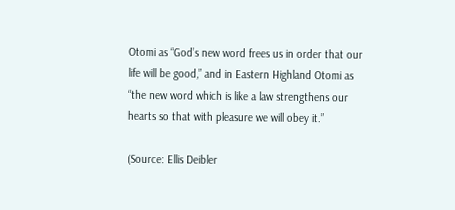Otomi as “God’s new word frees us in order that our life will be good,” and in Eastern Highland Otomi as “the new word which is like a law strengthens our hearts so that with pleasure we will obey it.”

(Source: Ellis Deibler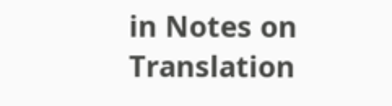in Notes on Translation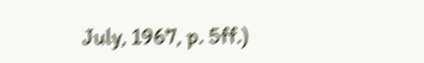July, 1967, p. 5ff.)